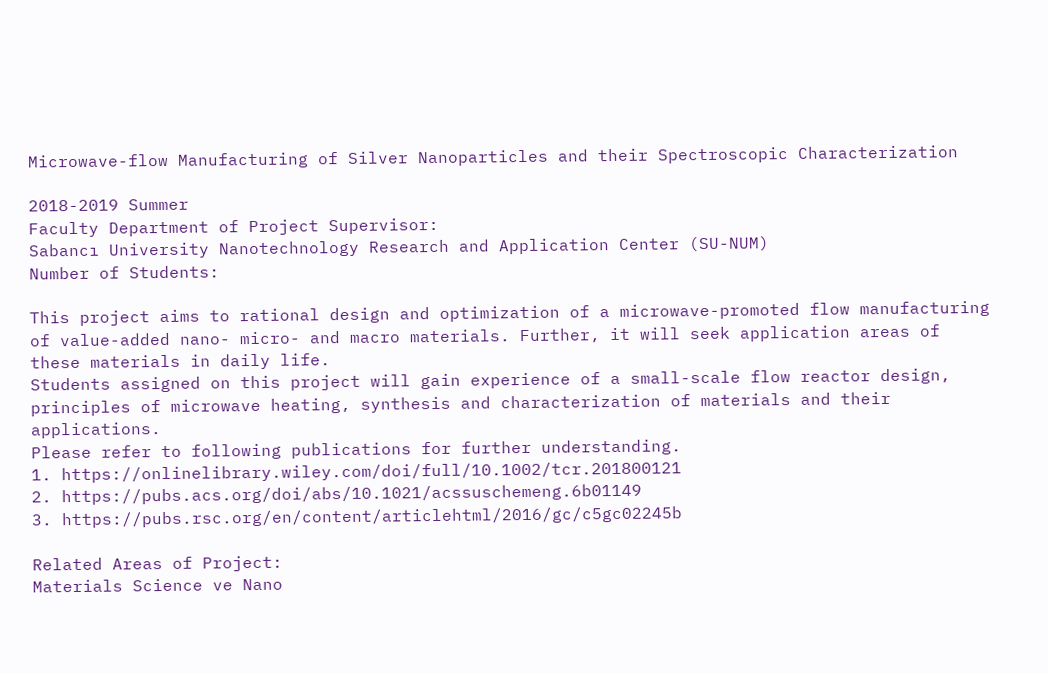Microwave-flow Manufacturing of Silver Nanoparticles and their Spectroscopic Characterization

2018-2019 Summer
Faculty Department of Project Supervisor:
Sabancı University Nanotechnology Research and Application Center (SU-NUM)
Number of Students:

This project aims to rational design and optimization of a microwave-promoted flow manufacturing of value-added nano- micro- and macro materials. Further, it will seek application areas of these materials in daily life.
Students assigned on this project will gain experience of a small-scale flow reactor design, principles of microwave heating, synthesis and characterization of materials and their applications.
Please refer to following publications for further understanding.
1. https://onlinelibrary.wiley.com/doi/full/10.1002/tcr.201800121
2. https://pubs.acs.org/doi/abs/10.1021/acssuschemeng.6b01149
3. https://pubs.rsc.org/en/content/articlehtml/2016/gc/c5gc02245b

Related Areas of Project:
Materials Science ve Nano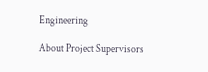Engineering

About Project Supervisors